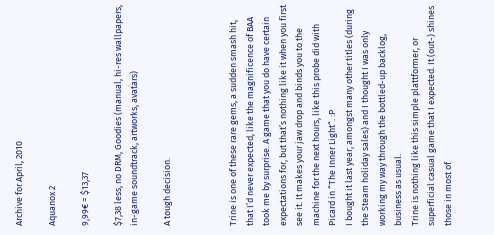Archive for April, 2010

Aquanox 2

9,99€ = $13,37

$7,38 less, no DRM, Goodies (manual, hi-res wallpapers, in-game soundtrack, artworks, avatars)

A tough decision.



Trine is one of these rare gems, a sudden smash hit, that I’d never expected, like the magnificence of BAA took me by surprise. A game that you do have certain expectations for, but that’s nothing like it when you first see it. It makes your jaw drop and binds you to the machine for the next hours, like this probe did with Picard in “The Inner Light“. :P
I bought it last year, amongst many other titles (during the Steam holiday sales) and I thought I was only working my way through the bottled-up backlog, business as usual.
Trine is nothing like this simple plattformer, or superficial casual game that I expected. It (out-) shines those in most of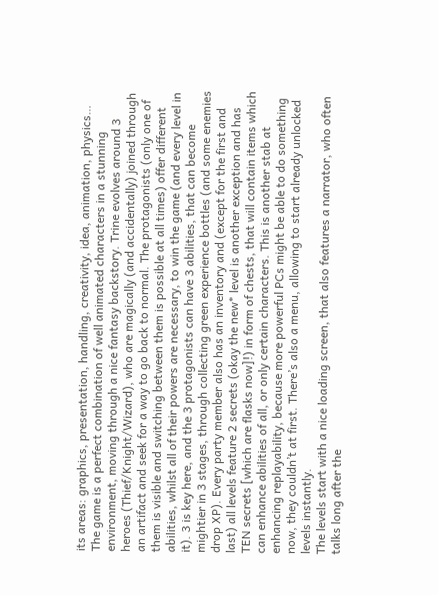its areas: graphics, presentation, handling, creativity, idea, animation, physics…
The game is a perfect combination of well animated characters in a stunning environment, moving through a nice fantasy backstory. Trine evolves around 3 heroes (Thief/Knight/Wizard), who are magically (and accidentally) joined through an artifact and seek for a way to go back to normal. The protagonists (only one of them is visible and switching between them is possible at all times) offer different abilities, whilst all of their powers are necessary, to win the game (and every level in it). 3 is key here, and the 3 protagonists can have 3 abilities, that can become mightier in 3 stages, through collecting green experience bottles (and some enemies drop XP). Every party member also has an inventory and (except for the first and last) all levels feature 2 secrets (okay the new* level is another exception and has TEN secrets [which are flasks now]!) in form of chests, that will contain items which can enhance abilities of all, or only certain characters. This is another stab at enhancing replayability, because more powerful PCs might be able to do something now, they couldn’t at first. There’s also a menu, allowing to start already unlocked levels instantly.
The levels start with a nice loading screen, that also features a narrator, who often talks long after the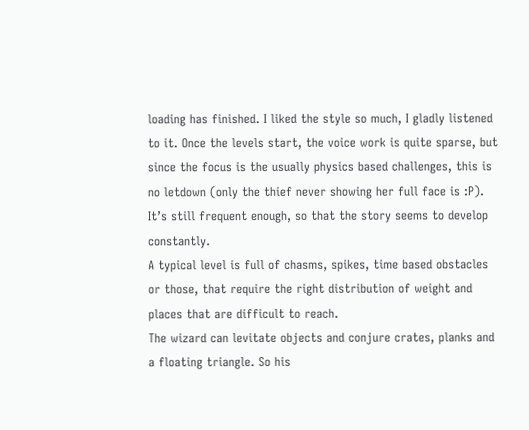loading has finished. I liked the style so much, I gladly listened to it. Once the levels start, the voice work is quite sparse, but since the focus is the usually physics based challenges, this is no letdown (only the thief never showing her full face is :P). It’s still frequent enough, so that the story seems to develop constantly.
A typical level is full of chasms, spikes, time based obstacles or those, that require the right distribution of weight and places that are difficult to reach.
The wizard can levitate objects and conjure crates, planks and a floating triangle. So his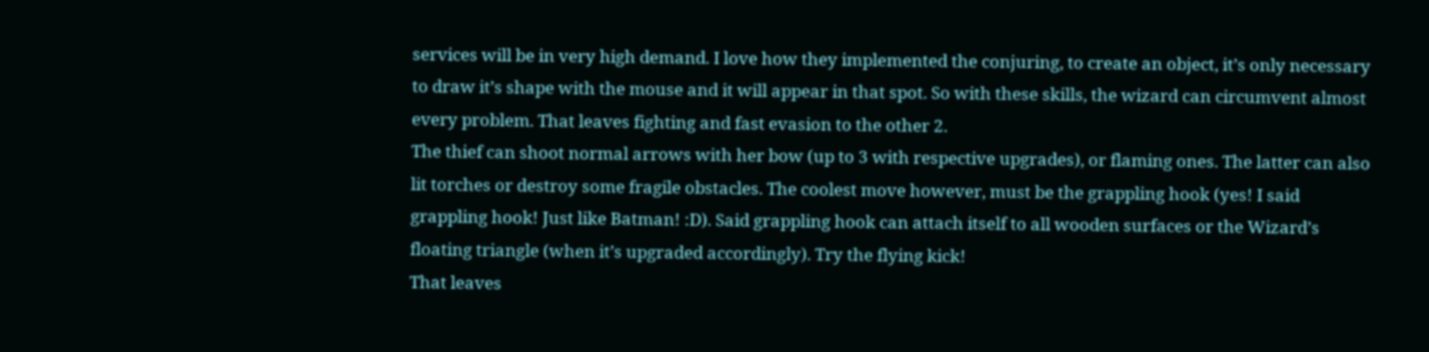services will be in very high demand. I love how they implemented the conjuring, to create an object, it’s only necessary to draw it’s shape with the mouse and it will appear in that spot. So with these skills, the wizard can circumvent almost every problem. That leaves fighting and fast evasion to the other 2.
The thief can shoot normal arrows with her bow (up to 3 with respective upgrades), or flaming ones. The latter can also lit torches or destroy some fragile obstacles. The coolest move however, must be the grappling hook (yes! I said grappling hook! Just like Batman! :D). Said grappling hook can attach itself to all wooden surfaces or the Wizard’s floating triangle (when it’s upgraded accordingly). Try the flying kick!
That leaves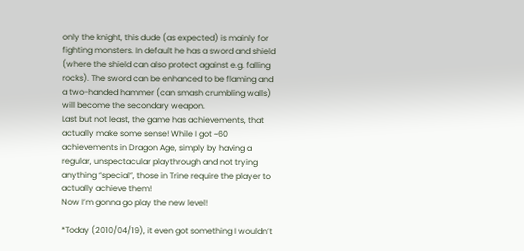only the knight, this dude (as expected) is mainly for fighting monsters. In default he has a sword and shield (where the shield can also protect against e.g. falling rocks). The sword can be enhanced to be flaming and a two-handed hammer (can smash crumbling walls) will become the secondary weapon.
Last but not least, the game has achievements, that actually make some sense! While I got ~60 achievements in Dragon Age, simply by having a regular, unspectacular playthrough and not trying anything “special”, those in Trine require the player to actually achieve them!
Now I’m gonna go play the new level!

*Today (2010/04/19), it even got something I wouldn’t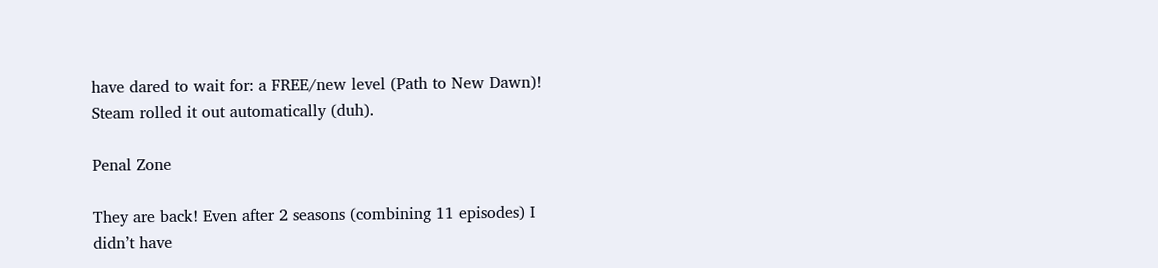have dared to wait for: a FREE/new level (Path to New Dawn)! Steam rolled it out automatically (duh).

Penal Zone

They are back! Even after 2 seasons (combining 11 episodes) I didn’t have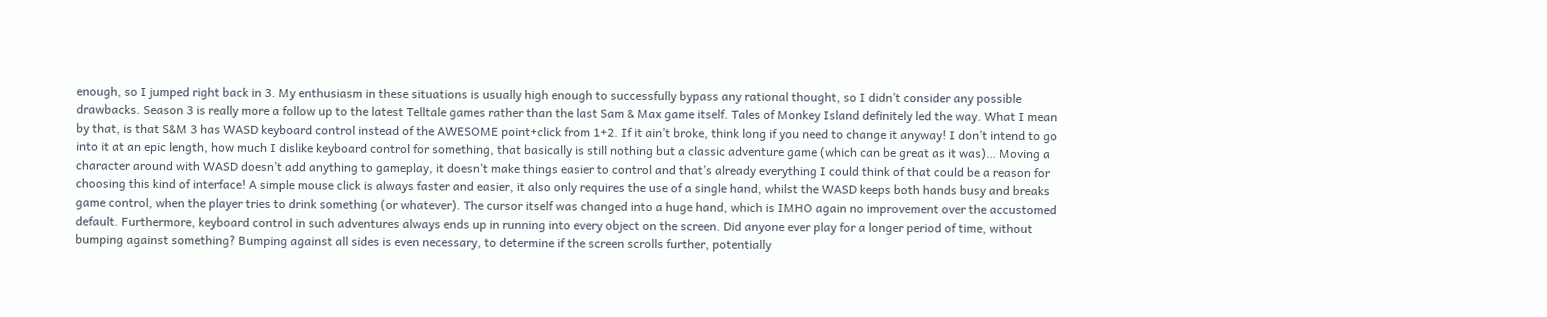enough, so I jumped right back in 3. My enthusiasm in these situations is usually high enough to successfully bypass any rational thought, so I didn’t consider any possible drawbacks. Season 3 is really more a follow up to the latest Telltale games rather than the last Sam & Max game itself. Tales of Monkey Island definitely led the way. What I mean by that, is that S&M 3 has WASD keyboard control instead of the AWESOME point+click from 1+2. If it ain’t broke, think long if you need to change it anyway! I don’t intend to go into it at an epic length, how much I dislike keyboard control for something, that basically is still nothing but a classic adventure game (which can be great as it was)… Moving a character around with WASD doesn’t add anything to gameplay, it doesn’t make things easier to control and that’s already everything I could think of that could be a reason for choosing this kind of interface! A simple mouse click is always faster and easier, it also only requires the use of a single hand, whilst the WASD keeps both hands busy and breaks game control, when the player tries to drink something (or whatever). The cursor itself was changed into a huge hand, which is IMHO again no improvement over the accustomed default. Furthermore, keyboard control in such adventures always ends up in running into every object on the screen. Did anyone ever play for a longer period of time, without bumping against something? Bumping against all sides is even necessary, to determine if the screen scrolls further, potentially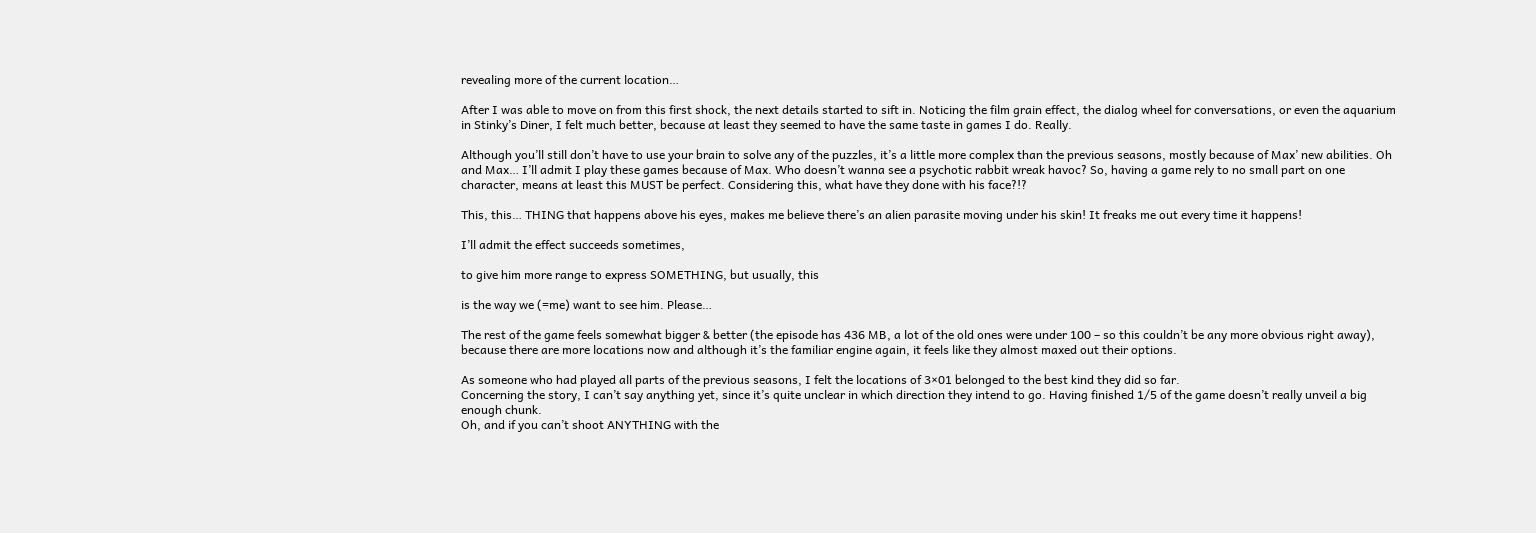revealing more of the current location…

After I was able to move on from this first shock, the next details started to sift in. Noticing the film grain effect, the dialog wheel for conversations, or even the aquarium in Stinky’s Diner, I felt much better, because at least they seemed to have the same taste in games I do. Really.

Although you’ll still don’t have to use your brain to solve any of the puzzles, it’s a little more complex than the previous seasons, mostly because of Max’ new abilities. Oh and Max… I’ll admit I play these games because of Max. Who doesn’t wanna see a psychotic rabbit wreak havoc? So, having a game rely to no small part on one character, means at least this MUST be perfect. Considering this, what have they done with his face?!?

This, this… THING that happens above his eyes, makes me believe there’s an alien parasite moving under his skin! It freaks me out every time it happens!

I’ll admit the effect succeeds sometimes,

to give him more range to express SOMETHING, but usually, this

is the way we (=me) want to see him. Please…

The rest of the game feels somewhat bigger & better (the episode has 436 MB, a lot of the old ones were under 100 – so this couldn’t be any more obvious right away), because there are more locations now and although it’s the familiar engine again, it feels like they almost maxed out their options.

As someone who had played all parts of the previous seasons, I felt the locations of 3×01 belonged to the best kind they did so far.
Concerning the story, I can’t say anything yet, since it’s quite unclear in which direction they intend to go. Having finished 1/5 of the game doesn’t really unveil a big enough chunk.
Oh, and if you can’t shoot ANYTHING with the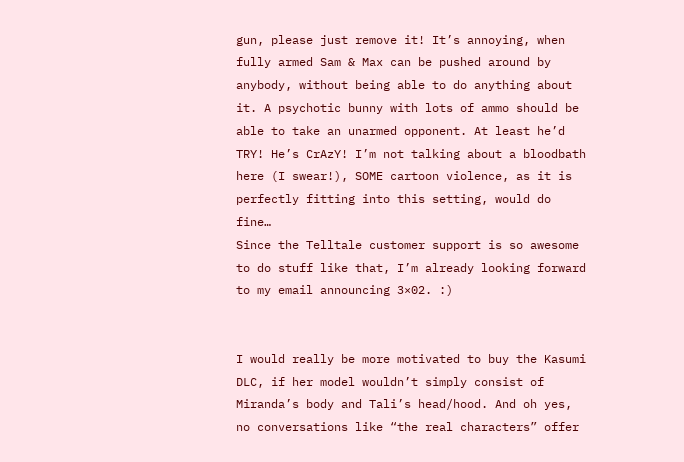gun, please just remove it! It’s annoying, when fully armed Sam & Max can be pushed around by anybody, without being able to do anything about it. A psychotic bunny with lots of ammo should be able to take an unarmed opponent. At least he’d TRY! He’s CrAzY! I’m not talking about a bloodbath here (I swear!), SOME cartoon violence, as it is perfectly fitting into this setting, would do fine…
Since the Telltale customer support is so awesome to do stuff like that, I’m already looking forward to my email announcing 3×02. :)


I would really be more motivated to buy the Kasumi DLC, if her model wouldn’t simply consist of Miranda’s body and Tali’s head/hood. And oh yes, no conversations like “the real characters” offer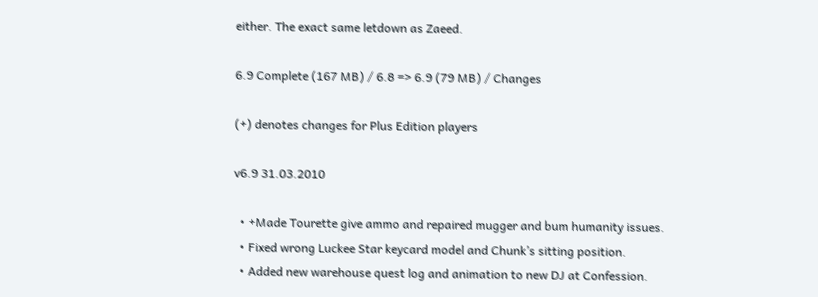either. The exact same letdown as Zaeed.

6.9 Complete (167 MB) / 6.8 => 6.9 (79 MB) / Changes

(+) denotes changes for Plus Edition players

v6.9 31.03.2010

  • +Made Tourette give ammo and repaired mugger and bum humanity issues.
  • Fixed wrong Luckee Star keycard model and Chunk’s sitting position.
  • Added new warehouse quest log and animation to new DJ at Confession.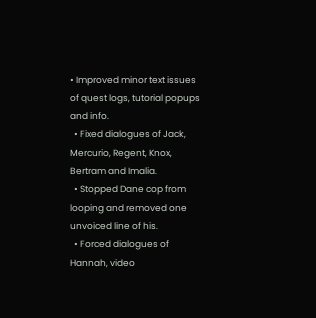• Improved minor text issues of quest logs, tutorial popups and info.
  • Fixed dialogues of Jack, Mercurio, Regent, Knox, Bertram and Imalia.
  • Stopped Dane cop from looping and removed one unvoiced line of his.
  • Forced dialogues of Hannah, video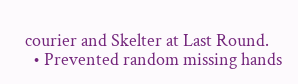courier and Skelter at Last Round.
  • Prevented random missing hands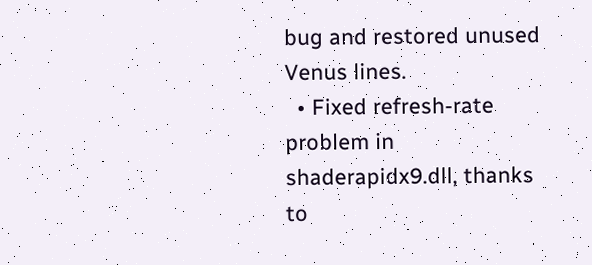bug and restored unused Venus lines.
  • Fixed refresh-rate problem in shaderapidx9.dll, thanks to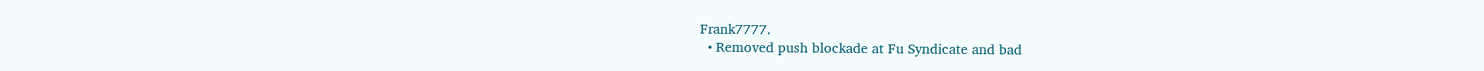Frank7777.
  • Removed push blockade at Fu Syndicate and bad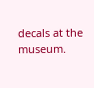decals at the museum.